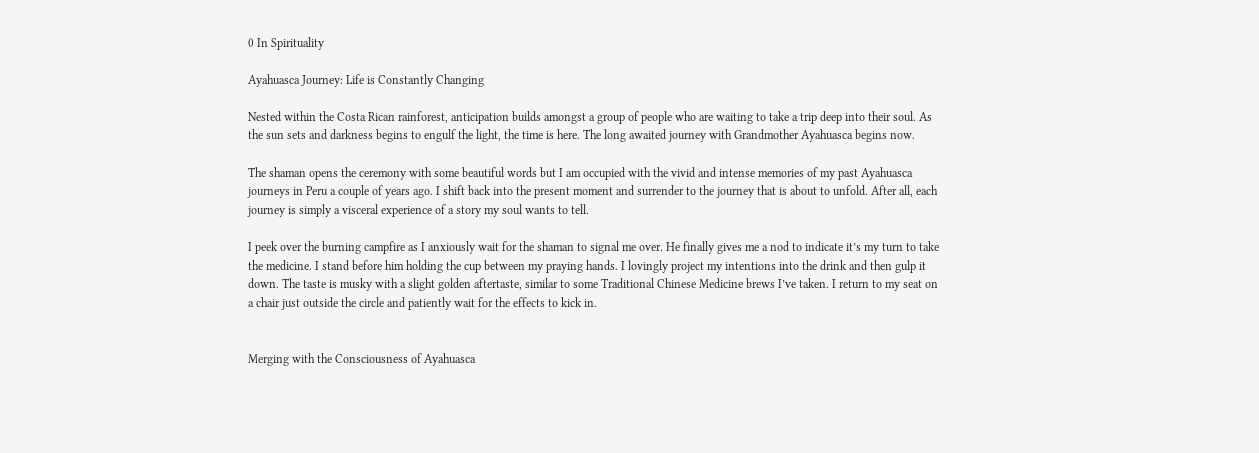0 In Spirituality

Ayahuasca Journey: Life is Constantly Changing

Nested within the Costa Rican rainforest, anticipation builds amongst a group of people who are waiting to take a trip deep into their soul. As the sun sets and darkness begins to engulf the light, the time is here. The long awaited journey with Grandmother Ayahuasca begins now.

The shaman opens the ceremony with some beautiful words but I am occupied with the vivid and intense memories of my past Ayahuasca journeys in Peru a couple of years ago. I shift back into the present moment and surrender to the journey that is about to unfold. After all, each journey is simply a visceral experience of a story my soul wants to tell.

I peek over the burning campfire as I anxiously wait for the shaman to signal me over. He finally gives me a nod to indicate it’s my turn to take the medicine. I stand before him holding the cup between my praying hands. I lovingly project my intentions into the drink and then gulp it down. The taste is musky with a slight golden aftertaste, similar to some Traditional Chinese Medicine brews I’ve taken. I return to my seat on a chair just outside the circle and patiently wait for the effects to kick in.


Merging with the Consciousness of Ayahuasca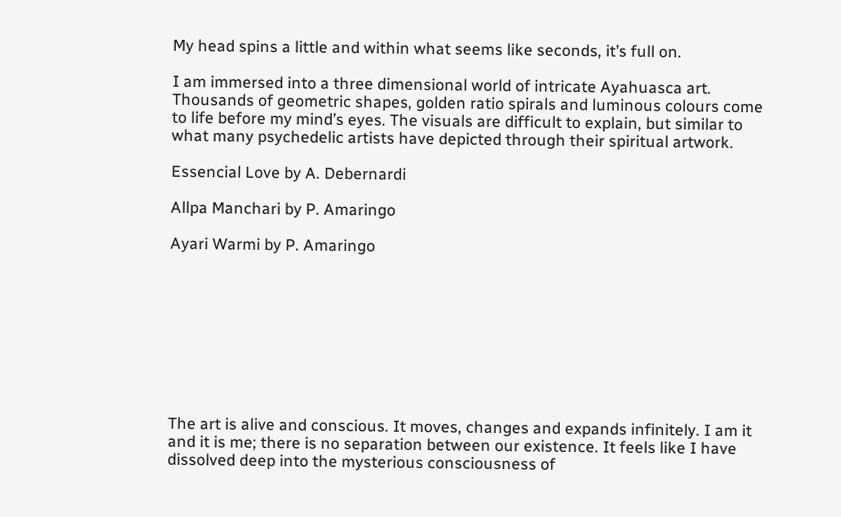My head spins a little and within what seems like seconds, it’s full on.

I am immersed into a three dimensional world of intricate Ayahuasca art. Thousands of geometric shapes, golden ratio spirals and luminous colours come to life before my mind’s eyes. The visuals are difficult to explain, but similar to what many psychedelic artists have depicted through their spiritual artwork.

Essencial Love by A. Debernardi

Allpa Manchari by P. Amaringo

Ayari Warmi by P. Amaringo









The art is alive and conscious. It moves, changes and expands infinitely. I am it and it is me; there is no separation between our existence. It feels like I have dissolved deep into the mysterious consciousness of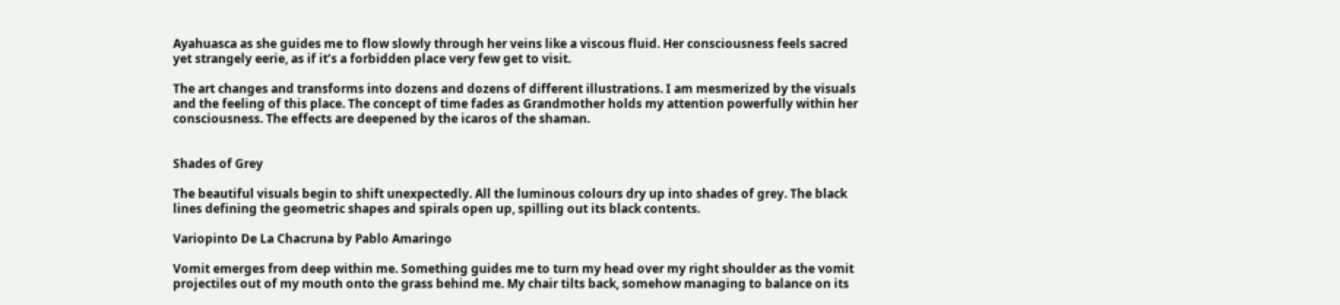Ayahuasca as she guides me to flow slowly through her veins like a viscous fluid. Her consciousness feels sacred yet strangely eerie, as if it’s a forbidden place very few get to visit.

The art changes and transforms into dozens and dozens of different illustrations. I am mesmerized by the visuals and the feeling of this place. The concept of time fades as Grandmother holds my attention powerfully within her consciousness. The effects are deepened by the icaros of the shaman.


Shades of Grey

The beautiful visuals begin to shift unexpectedly. All the luminous colours dry up into shades of grey. The black lines defining the geometric shapes and spirals open up, spilling out its black contents.

Variopinto De La Chacruna by Pablo Amaringo

Vomit emerges from deep within me. Something guides me to turn my head over my right shoulder as the vomit projectiles out of my mouth onto the grass behind me. My chair tilts back, somehow managing to balance on its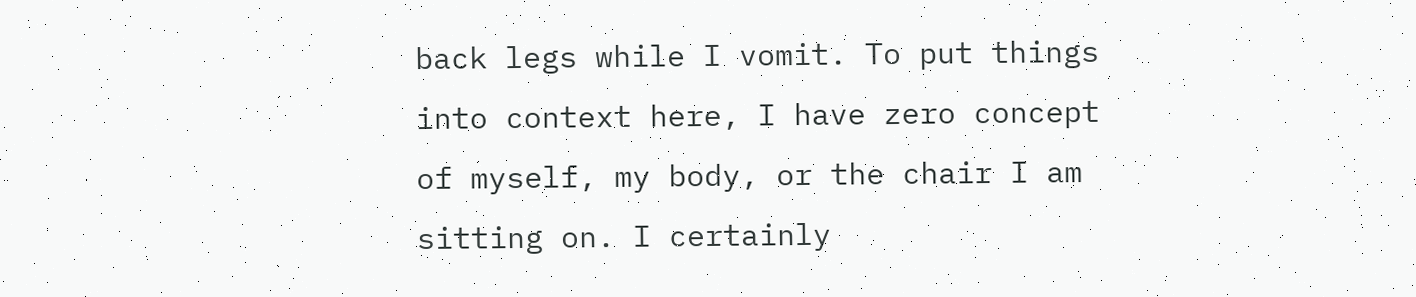back legs while I vomit. To put things into context here, I have zero concept of myself, my body, or the chair I am sitting on. I certainly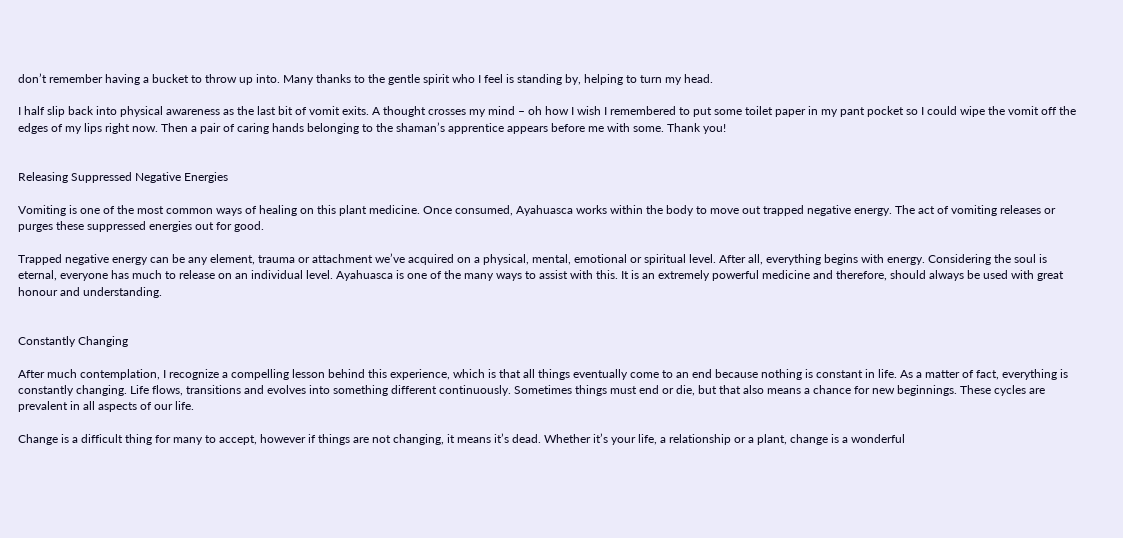don’t remember having a bucket to throw up into. Many thanks to the gentle spirit who I feel is standing by, helping to turn my head.

I half slip back into physical awareness as the last bit of vomit exits. A thought crosses my mind – oh how I wish I remembered to put some toilet paper in my pant pocket so I could wipe the vomit off the edges of my lips right now. Then a pair of caring hands belonging to the shaman’s apprentice appears before me with some. Thank you!


Releasing Suppressed Negative Energies

Vomiting is one of the most common ways of healing on this plant medicine. Once consumed, Ayahuasca works within the body to move out trapped negative energy. The act of vomiting releases or purges these suppressed energies out for good.

Trapped negative energy can be any element, trauma or attachment we’ve acquired on a physical, mental, emotional or spiritual level. After all, everything begins with energy. Considering the soul is eternal, everyone has much to release on an individual level. Ayahuasca is one of the many ways to assist with this. It is an extremely powerful medicine and therefore, should always be used with great honour and understanding.


Constantly Changing

After much contemplation, I recognize a compelling lesson behind this experience, which is that all things eventually come to an end because nothing is constant in life. As a matter of fact, everything is constantly changing. Life flows, transitions and evolves into something different continuously. Sometimes things must end or die, but that also means a chance for new beginnings. These cycles are prevalent in all aspects of our life.

Change is a difficult thing for many to accept, however if things are not changing, it means it’s dead. Whether it’s your life, a relationship or a plant, change is a wonderful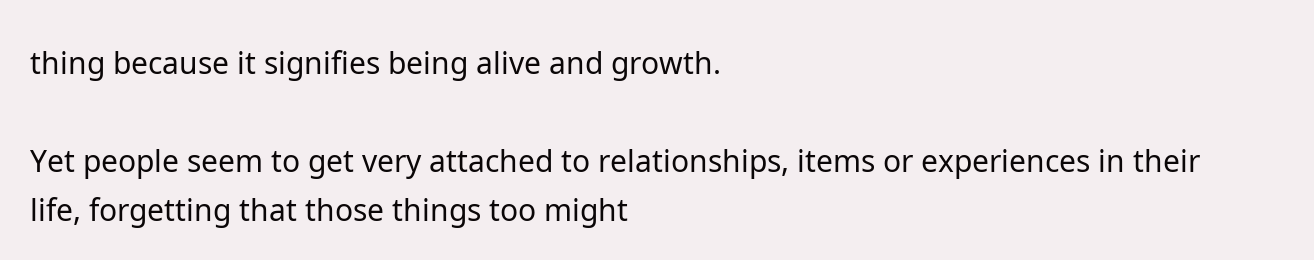thing because it signifies being alive and growth.

Yet people seem to get very attached to relationships, items or experiences in their life, forgetting that those things too might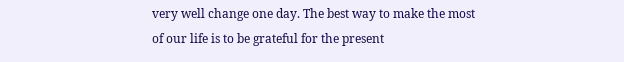very well change one day. The best way to make the most of our life is to be grateful for the present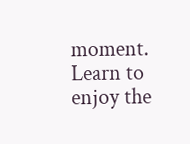moment. Learn to enjoy the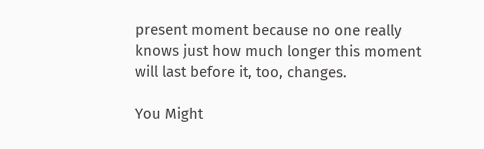present moment because no one really knows just how much longer this moment will last before it, too, changes.

You Might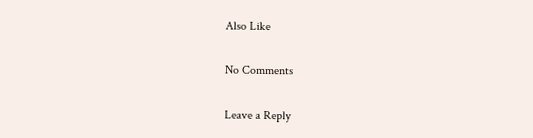Also Like

No Comments

Leave a Reply